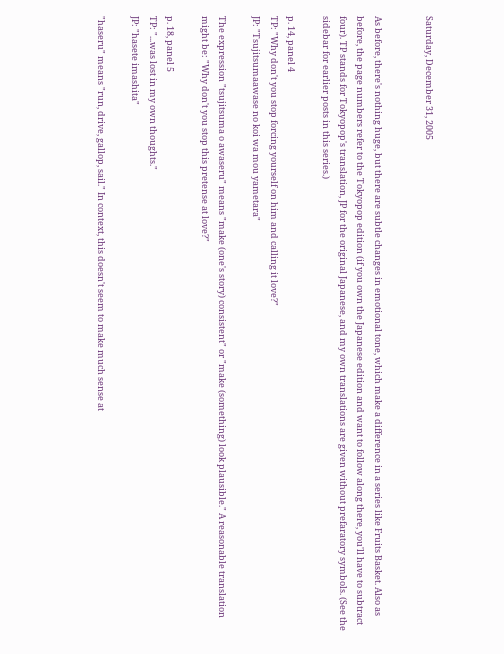Saturday, December 31, 2005


As before, there's nothing huge, but there are subtle changes in emotional tone, which make a difference in a series like Fruits Basket. Also as before, the page numbers refer to the Tokyopop edition (if you own the Japanese edition and want to follow along there, you'll have to subtract four). TP stands for Tokyopop's translation, JP for the original Japanese, and my own translations are given without prefaratory symbols. (See the sidebar for earlier posts in this series.)

p. 14, panel 4
TP: "Why don't you stop forcing yourself on him and calling it love?"
JP: "Tsujitsumaawase no koi wa mou yametara"

The expression "tsujitsuma o awaseru" means "make (one's story) consistent" or "make (something) look plausible." A reasonable translation might be: "Why don't you stop this pretense at love?"

p. 18, panel 5
TP: "...was lost in my own thoughts."
JP: "hasete imashita"

"haseru" means "run, drive, gallop, sail." In context, this doesn't seem to make much sense at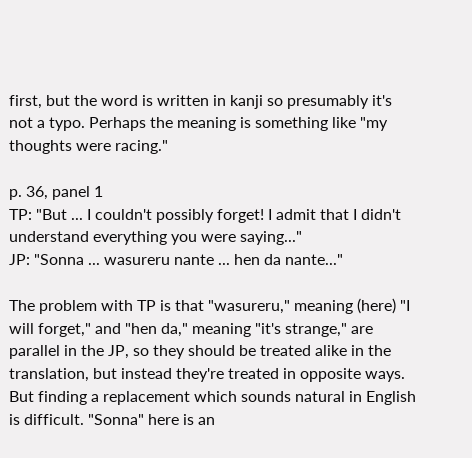first, but the word is written in kanji so presumably it's not a typo. Perhaps the meaning is something like "my thoughts were racing."

p. 36, panel 1
TP: "But ... I couldn't possibly forget! I admit that I didn't understand everything you were saying..."
JP: "Sonna ... wasureru nante ... hen da nante..."

The problem with TP is that "wasureru," meaning (here) "I will forget," and "hen da," meaning "it's strange," are parallel in the JP, so they should be treated alike in the translation, but instead they're treated in opposite ways. But finding a replacement which sounds natural in English is difficult. "Sonna" here is an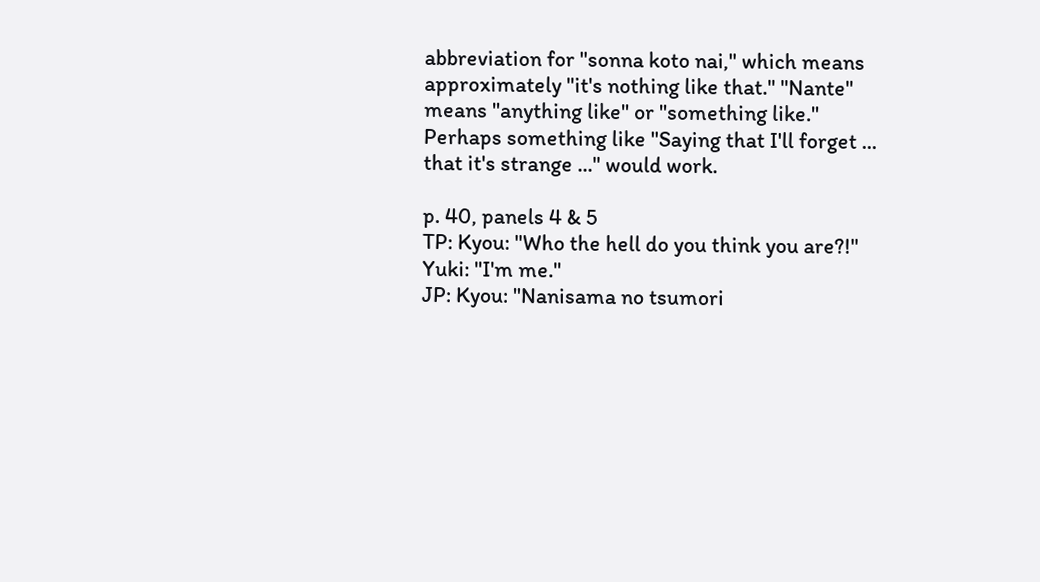abbreviation for "sonna koto nai," which means approximately "it's nothing like that." "Nante" means "anything like" or "something like." Perhaps something like "Saying that I'll forget ... that it's strange ..." would work.

p. 40, panels 4 & 5
TP: Kyou: "Who the hell do you think you are?!" Yuki: "I'm me."
JP: Kyou: "Nanisama no tsumori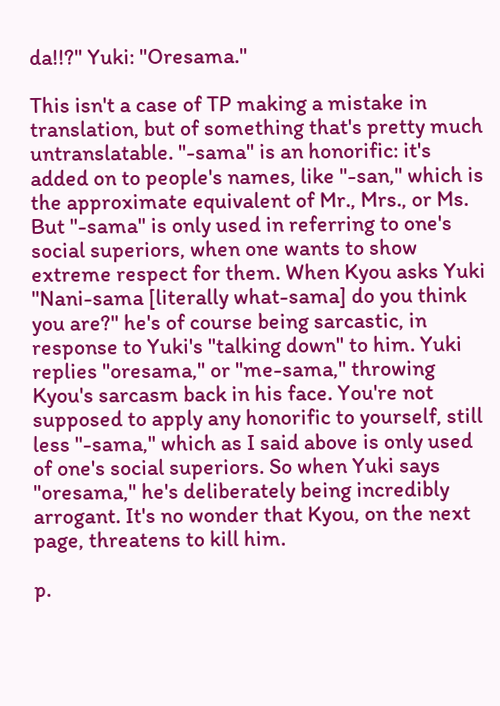da!!?" Yuki: "Oresama."

This isn't a case of TP making a mistake in translation, but of something that's pretty much untranslatable. "-sama" is an honorific: it's added on to people's names, like "-san," which is the approximate equivalent of Mr., Mrs., or Ms. But "-sama" is only used in referring to one's social superiors, when one wants to show extreme respect for them. When Kyou asks Yuki "Nani-sama [literally what-sama] do you think you are?" he's of course being sarcastic, in response to Yuki's "talking down" to him. Yuki replies "oresama," or "me-sama," throwing Kyou's sarcasm back in his face. You're not supposed to apply any honorific to yourself, still less "-sama," which as I said above is only used of one's social superiors. So when Yuki says "oresama," he's deliberately being incredibly arrogant. It's no wonder that Kyou, on the next page, threatens to kill him.

p.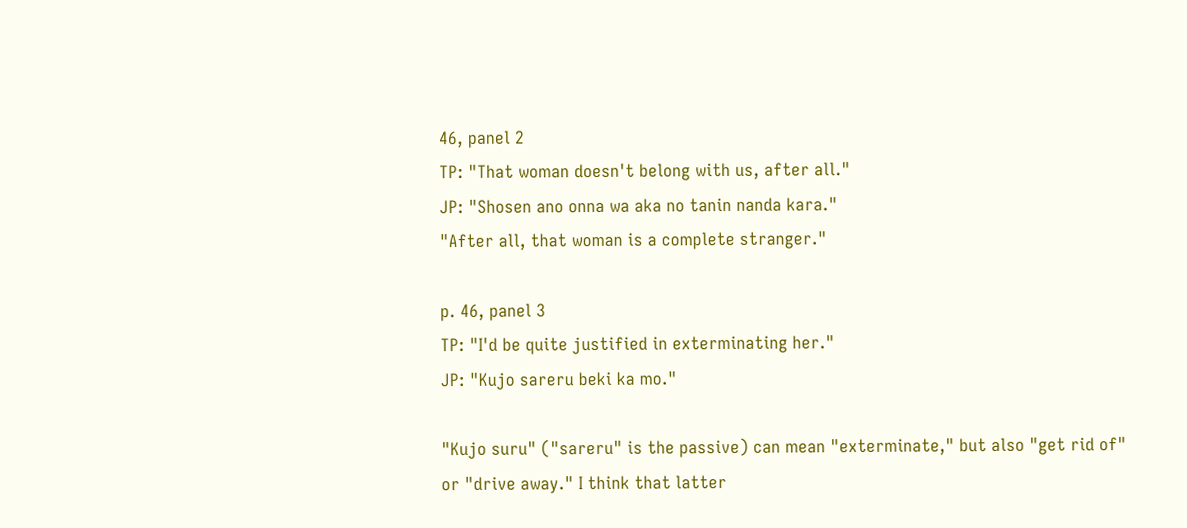46, panel 2
TP: "That woman doesn't belong with us, after all."
JP: "Shosen ano onna wa aka no tanin nanda kara."
"After all, that woman is a complete stranger."

p. 46, panel 3
TP: "I'd be quite justified in exterminating her."
JP: "Kujo sareru beki ka mo."

"Kujo suru" ("sareru" is the passive) can mean "exterminate," but also "get rid of" or "drive away." I think that latter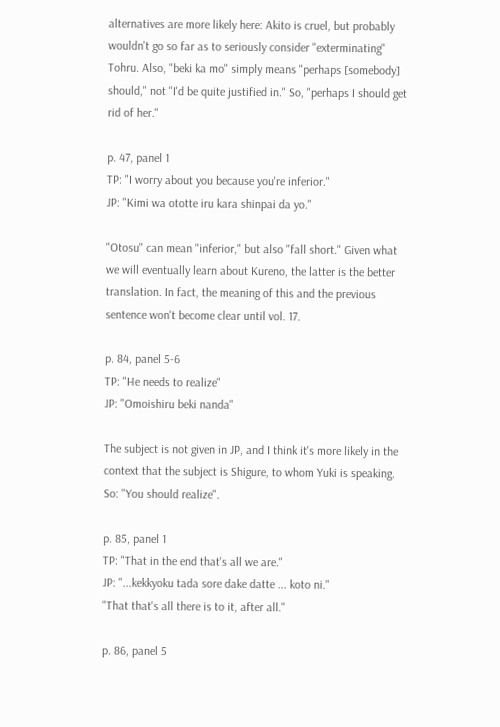alternatives are more likely here: Akito is cruel, but probably wouldn't go so far as to seriously consider "exterminating" Tohru. Also, "beki ka mo" simply means "perhaps [somebody] should," not "I'd be quite justified in." So, "perhaps I should get rid of her."

p. 47, panel 1
TP: "I worry about you because you're inferior."
JP: "Kimi wa ototte iru kara shinpai da yo."

"Otosu" can mean "inferior," but also "fall short." Given what we will eventually learn about Kureno, the latter is the better translation. In fact, the meaning of this and the previous sentence won't become clear until vol. 17.

p. 84, panel 5-6
TP: "He needs to realize"
JP: "Omoishiru beki nanda"

The subject is not given in JP, and I think it's more likely in the context that the subject is Shigure, to whom Yuki is speaking. So: "You should realize".

p. 85, panel 1
TP: "That in the end that's all we are."
JP: "...kekkyoku tada sore dake datte ... koto ni."
"That that's all there is to it, after all."

p. 86, panel 5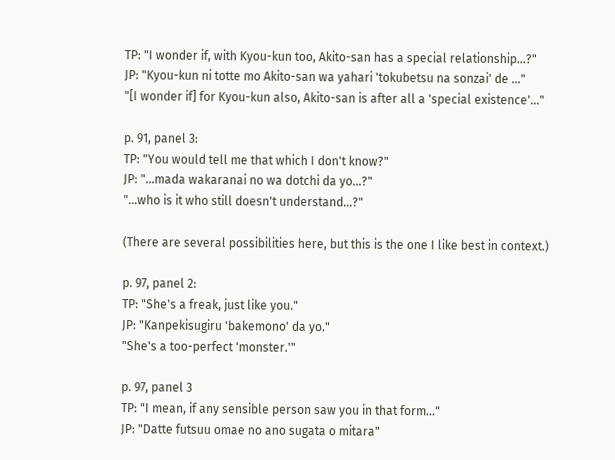TP: "I wonder if, with Kyou-kun too, Akito-san has a special relationship...?"
JP: "Kyou-kun ni totte mo Akito-san wa yahari 'tokubetsu na sonzai' de ..."
"[I wonder if] for Kyou-kun also, Akito-san is after all a 'special existence'..."

p. 91, panel 3:
TP: "You would tell me that which I don't know?"
JP: "...mada wakaranai no wa dotchi da yo...?"
"...who is it who still doesn't understand...?"

(There are several possibilities here, but this is the one I like best in context.)

p. 97, panel 2:
TP: "She's a freak, just like you."
JP: "Kanpekisugiru 'bakemono' da yo."
"She's a too-perfect 'monster.'"

p. 97, panel 3
TP: "I mean, if any sensible person saw you in that form..."
JP: "Datte futsuu omae no ano sugata o mitara"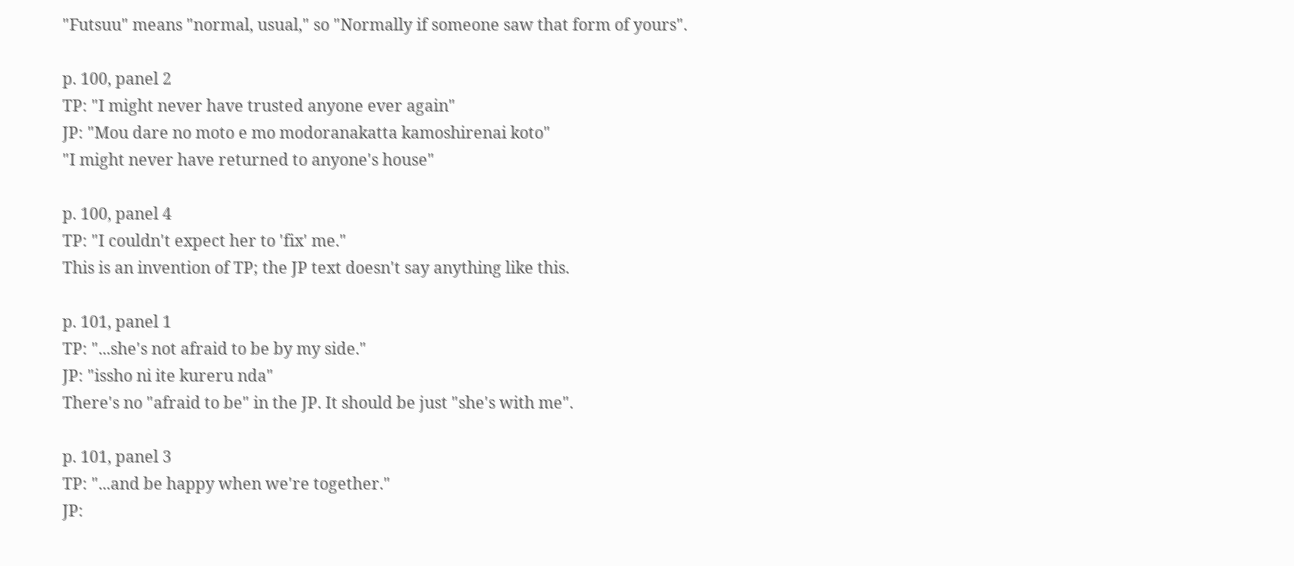"Futsuu" means "normal, usual," so "Normally if someone saw that form of yours".

p. 100, panel 2
TP: "I might never have trusted anyone ever again"
JP: "Mou dare no moto e mo modoranakatta kamoshirenai koto"
"I might never have returned to anyone's house"

p. 100, panel 4
TP: "I couldn't expect her to 'fix' me."
This is an invention of TP; the JP text doesn't say anything like this.

p. 101, panel 1
TP: "...she's not afraid to be by my side."
JP: "issho ni ite kureru nda"
There's no "afraid to be" in the JP. It should be just "she's with me".

p. 101, panel 3
TP: "...and be happy when we're together."
JP: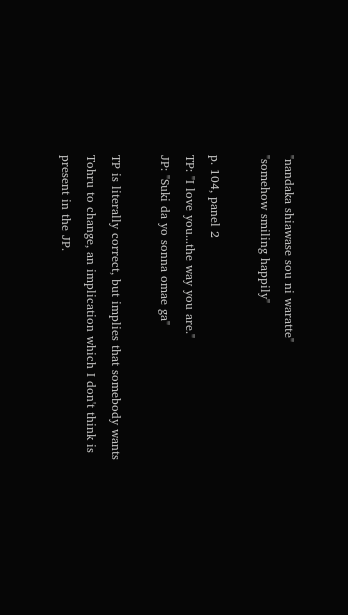"nandaka shiawase sou ni waratte"
"somehow smiling happily"

p. 104, panel 2
TP: "I love you...the way you are."
JP: "Suki da yo sonna omae ga"

TP is literally correct, but implies that somebody wants Tohru to change, an implication which I don't think is present in the JP.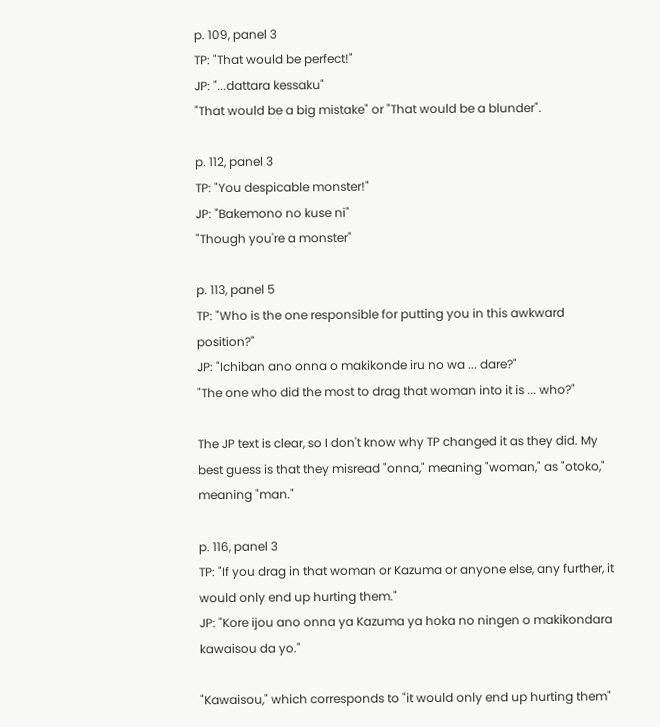p. 109, panel 3
TP: "That would be perfect!"
JP: "...dattara kessaku"
"That would be a big mistake" or "That would be a blunder".

p. 112, panel 3
TP: "You despicable monster!"
JP: "Bakemono no kuse ni"
"Though you're a monster"

p. 113, panel 5
TP: "Who is the one responsible for putting you in this awkward position?"
JP: "Ichiban ano onna o makikonde iru no wa ... dare?"
"The one who did the most to drag that woman into it is ... who?"

The JP text is clear, so I don't know why TP changed it as they did. My best guess is that they misread "onna," meaning "woman," as "otoko," meaning "man."

p. 116, panel 3
TP: "If you drag in that woman or Kazuma or anyone else, any further, it would only end up hurting them."
JP: "Kore ijou ano onna ya Kazuma ya hoka no ningen o makikondara kawaisou da yo."

"Kawaisou," which corresponds to "it would only end up hurting them"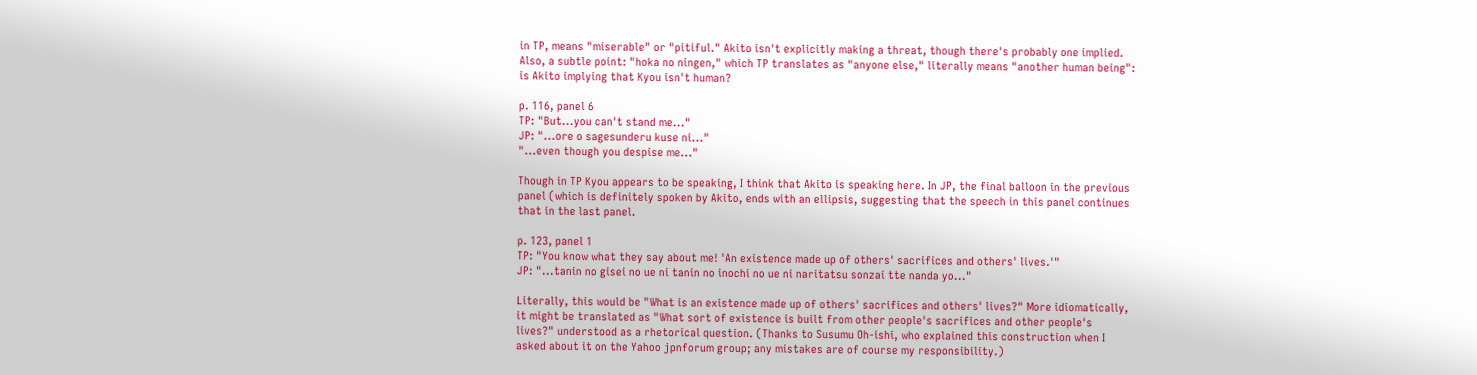in TP, means "miserable" or "pitiful." Akito isn't explicitly making a threat, though there's probably one implied. Also, a subtle point: "hoka no ningen," which TP translates as "anyone else," literally means "another human being": is Akito implying that Kyou isn't human?

p. 116, panel 6
TP: "But...you can't stand me..."
JP: "...ore o sagesunderu kuse ni..."
"...even though you despise me..."

Though in TP Kyou appears to be speaking, I think that Akito is speaking here. In JP, the final balloon in the previous panel (which is definitely spoken by Akito, ends with an ellipsis, suggesting that the speech in this panel continues that in the last panel.

p. 123, panel 1
TP: "You know what they say about me! 'An existence made up of others' sacrifices and others' lives.'"
JP: "...tanin no gisei no ue ni tanin no inochi no ue ni naritatsu sonzai tte nanda yo..."

Literally, this would be "What is an existence made up of others' sacrifices and others' lives?" More idiomatically, it might be translated as "What sort of existence is built from other people's sacrifices and other people's lives?" understood as a rhetorical question. (Thanks to Susumu Oh-ishi, who explained this construction when I asked about it on the Yahoo jpnforum group; any mistakes are of course my responsibility.)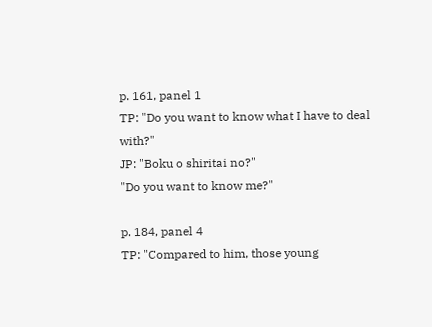p. 161, panel 1
TP: "Do you want to know what I have to deal with?"
JP: "Boku o shiritai no?"
"Do you want to know me?"

p. 184, panel 4
TP: "Compared to him, those young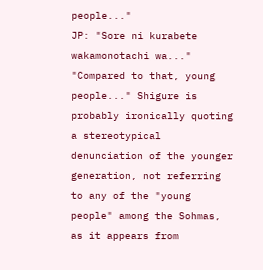people..."
JP: "Sore ni kurabete wakamonotachi wa..."
"Compared to that, young people..." Shigure is probably ironically quoting a stereotypical denunciation of the younger generation, not referring to any of the "young people" among the Sohmas, as it appears from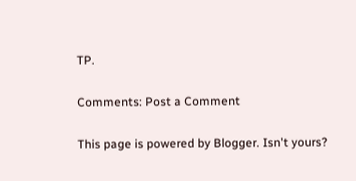TP.

Comments: Post a Comment

This page is powered by Blogger. Isn't yours?